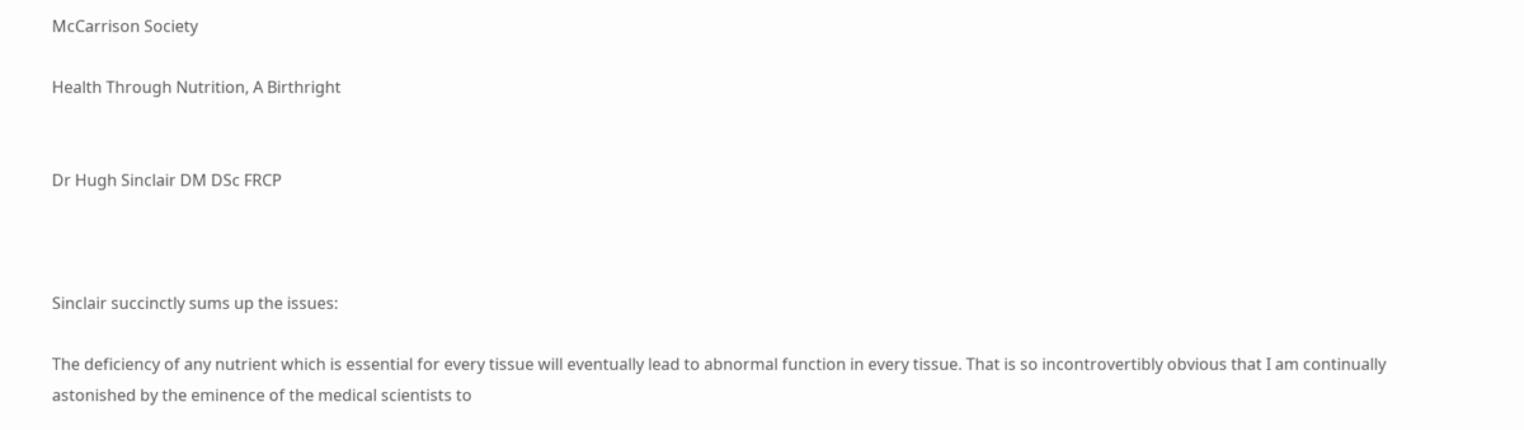McCarrison Society

Health Through Nutrition, A Birthright


Dr Hugh Sinclair DM DSc FRCP



Sinclair succinctly sums up the issues:

The deficiency of any nutrient which is essential for every tissue will eventually lead to abnormal function in every tissue. That is so incontrovertibly obvious that I am continually astonished by the eminence of the medical scientists to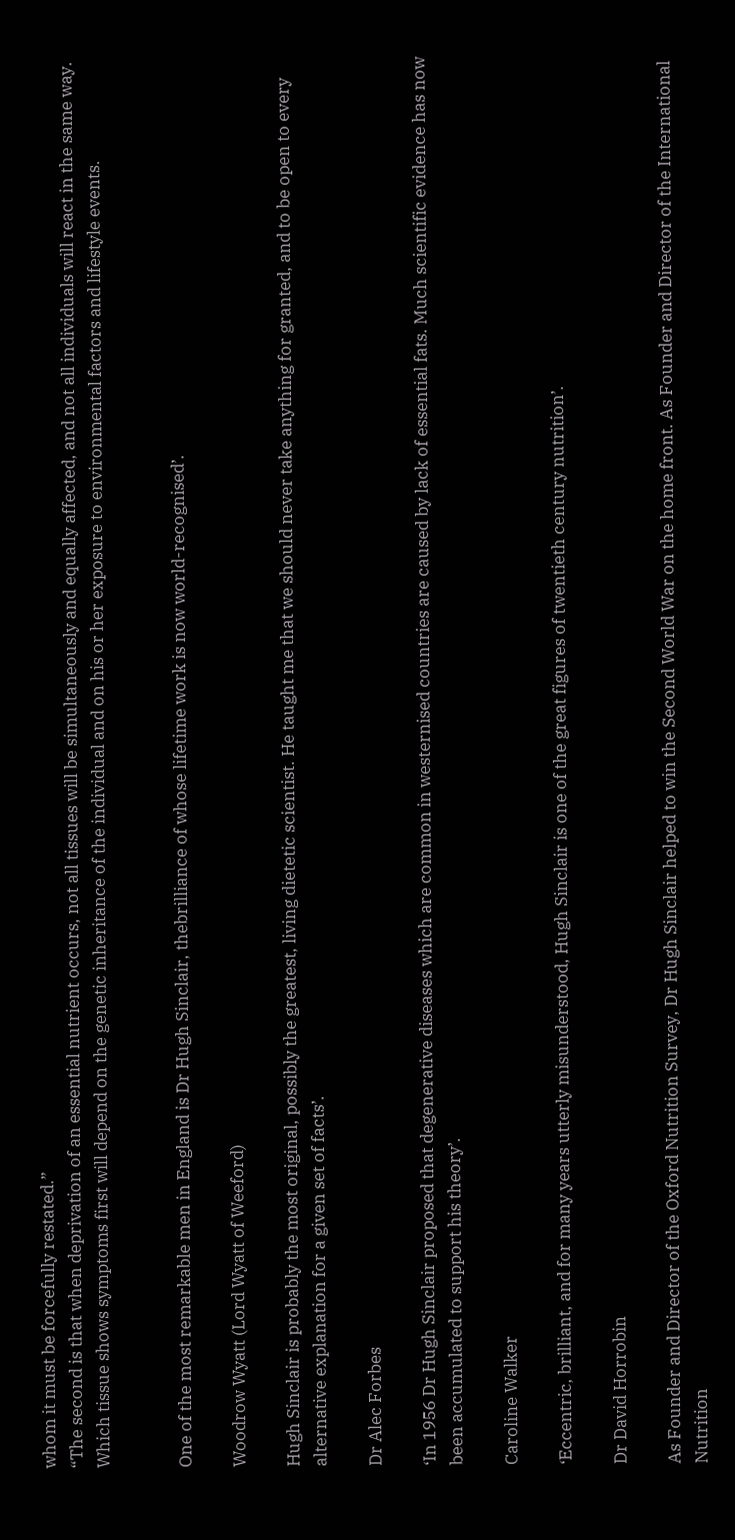whom it must be forcefully restated.”
“The second is that when deprivation of an essential nutrient occurs, not all tissues will be simultaneously and equally affected, and not all individuals will react in the same way. Which tissue shows symptoms first will depend on the genetic inheritance of the individual and on his or her exposure to environmental factors and lifestyle events.


One of the most remarkable men in England is Dr Hugh Sinclair, thebrilliance of whose lifetime work is now world-recognised’.

Woodrow Wyatt (Lord Wyatt of Weeford)

Hugh Sinclair is probably the most original, possibly the greatest, living dietetic scientist. He taught me that we should never take anything for granted, and to be open to every alternative explanation for a given set of facts’.

Dr Alec Forbes

‘In 1956 Dr Hugh Sinclair proposed that degenerative diseases which are common in westernised countries are caused by lack of essential fats. Much scientific evidence has now been accumulated to support his theory’.

Caroline Walker

‘Eccentric, brilliant, and for many years utterly misunderstood, Hugh Sinclair is one of the great figures of twentieth century nutrition’.

Dr David Horrobin

As Founder and Director of the Oxford Nutrition Survey, Dr Hugh Sinclair helped to win the Second World War on the home front. As Founder and Director of the International Nutrition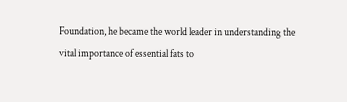Foundation, he became the world leader in understanding the vital importance of essential fats to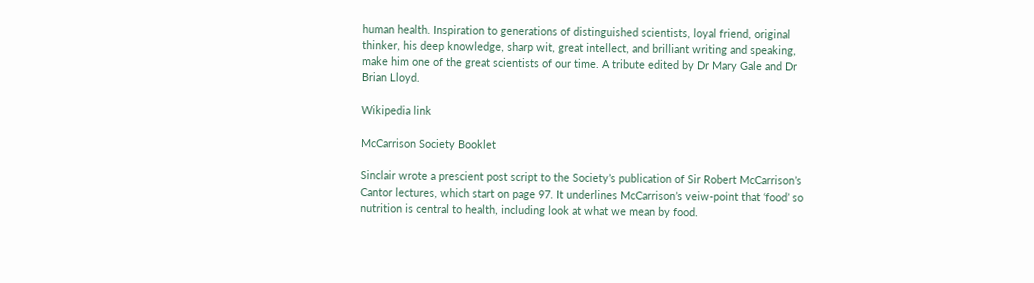human health. Inspiration to generations of distinguished scientists, loyal friend, original thinker, his deep knowledge, sharp wit, great intellect, and brilliant writing and speaking, make him one of the great scientists of our time. A tribute edited by Dr Mary Gale and Dr Brian Lloyd.

Wikipedia link

McCarrison Society Booklet

Sinclair wrote a prescient post script to the Society’s publication of Sir Robert McCarrison’s Cantor lectures, which start on page 97. It underlines McCarrison’s veiw-point that ‘food’ so nutrition is central to health, including look at what we mean by food.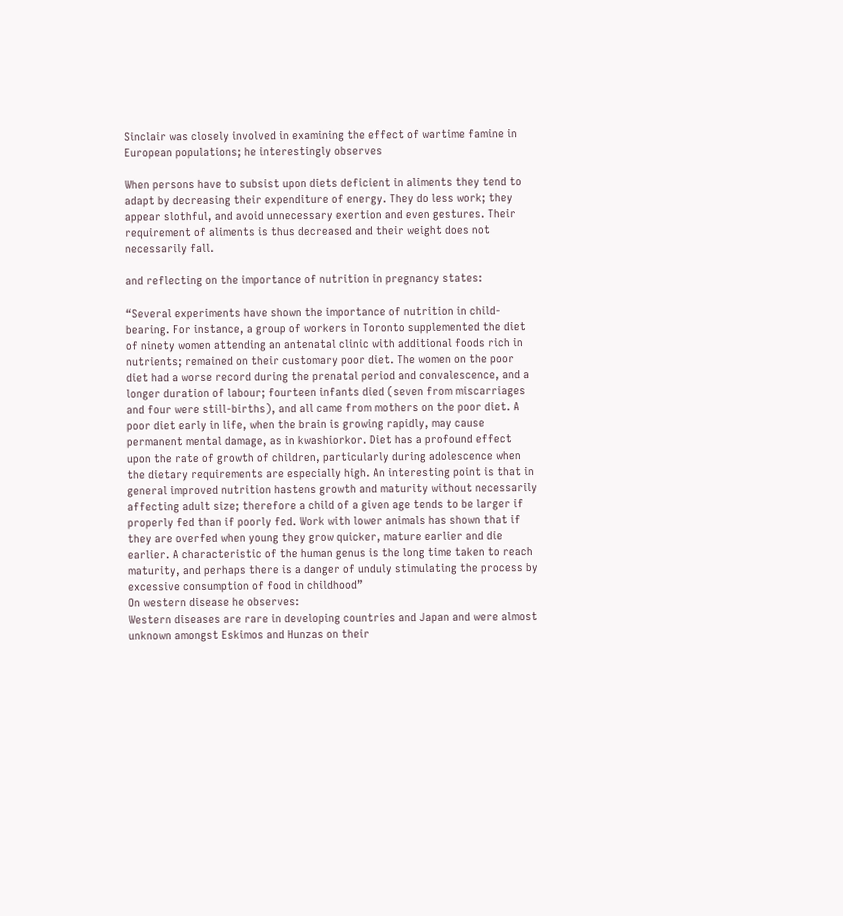Sinclair was closely involved in examining the effect of wartime famine in European populations; he interestingly observes

When persons have to subsist upon diets deficient in aliments they tend to adapt by decreasing their expenditure of energy. They do less work; they appear slothful, and avoid unnecessary exertion and even gestures. Their requirement of aliments is thus decreased and their weight does not necessarily fall.

and reflecting on the importance of nutrition in pregnancy states:

“Several experiments have shown the importance of nutrition in child-bearing. For instance, a group of workers in Toronto supplemented the diet of ninety women attending an antenatal clinic with additional foods rich in nutrients; remained on their customary poor diet. The women on the poor diet had a worse record during the prenatal period and convalescence, and a longer duration of labour; fourteen infants died (seven from miscarriages and four were still-births), and all came from mothers on the poor diet. A poor diet early in life, when the brain is growing rapidly, may cause permanent mental damage, as in kwashiorkor. Diet has a profound effect upon the rate of growth of children, particularly during adolescence when the dietary requirements are especially high. An interesting point is that in general improved nutrition hastens growth and maturity without necessarily affecting adult size; therefore a child of a given age tends to be larger if properly fed than if poorly fed. Work with lower animals has shown that if they are overfed when young they grow quicker, mature earlier and die earlier. A characteristic of the human genus is the long time taken to reach maturity, and perhaps there is a danger of unduly stimulating the process by excessive consumption of food in childhood”
On western disease he observes:
Western diseases are rare in developing countries and Japan and were almost unknown amongst Eskimos and Hunzas on their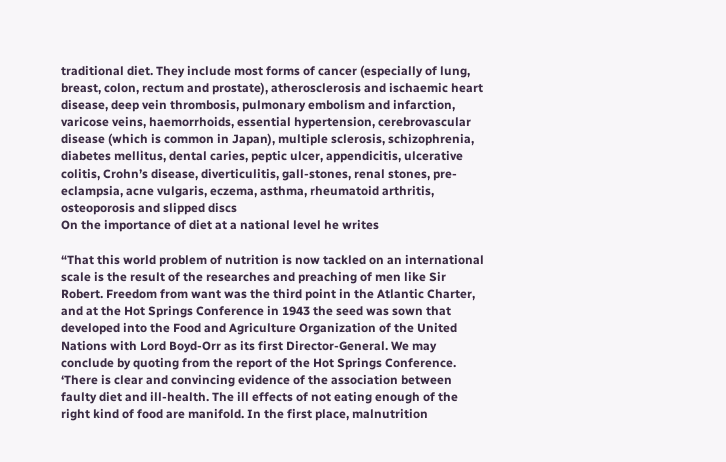traditional diet. They include most forms of cancer (especially of lung, breast, colon, rectum and prostate), atherosclerosis and ischaemic heart disease, deep vein thrombosis, pulmonary embolism and infarction, varicose veins, haemorrhoids, essential hypertension, cerebrovascular disease (which is common in Japan), multiple sclerosis, schizophrenia, diabetes mellitus, dental caries, peptic ulcer, appendicitis, ulcerative colitis, Crohn’s disease, diverticulitis, gall-stones, renal stones, pre-eclampsia, acne vulgaris, eczema, asthma, rheumatoid arthritis, osteoporosis and slipped discs
On the importance of diet at a national level he writes

“That this world problem of nutrition is now tackled on an international  scale is the result of the researches and preaching of men like Sir Robert. Freedom from want was the third point in the Atlantic Charter, and at the Hot Springs Conference in 1943 the seed was sown that developed into the Food and Agriculture Organization of the United Nations with Lord Boyd-Orr as its first Director-General. We may conclude by quoting from the report of the Hot Springs Conference. ‘There is clear and convincing evidence of the association between faulty diet and ill-health. The ill effects of not eating enough of the right kind of food are manifold. In the first place, malnutrition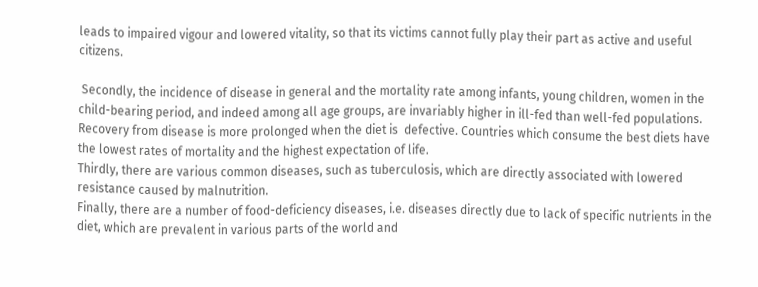leads to impaired vigour and lowered vitality, so that its victims cannot fully play their part as active and useful citizens.

 Secondly, the incidence of disease in general and the mortality rate among infants, young children, women in the child-bearing period, and indeed among all age groups, are invariably higher in ill-fed than well-fed populations. Recovery from disease is more prolonged when the diet is  defective. Countries which consume the best diets have the lowest rates of mortality and the highest expectation of life.
Thirdly, there are various common diseases, such as tuberculosis, which are directly associated with lowered resistance caused by malnutrition.
Finally, there are a number of food-deficiency diseases, i.e. diseases directly due to lack of specific nutrients in the diet, which are prevalent in various parts of the world and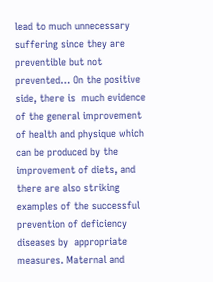lead to much unnecessary suffering since they are preventible but not  prevented… On the positive side, there is  much evidence of the general improvement of health and physique which can be produced by the improvement of diets, and there are also striking examples of the successful prevention of deficiency diseases by  appropriate measures. Maternal and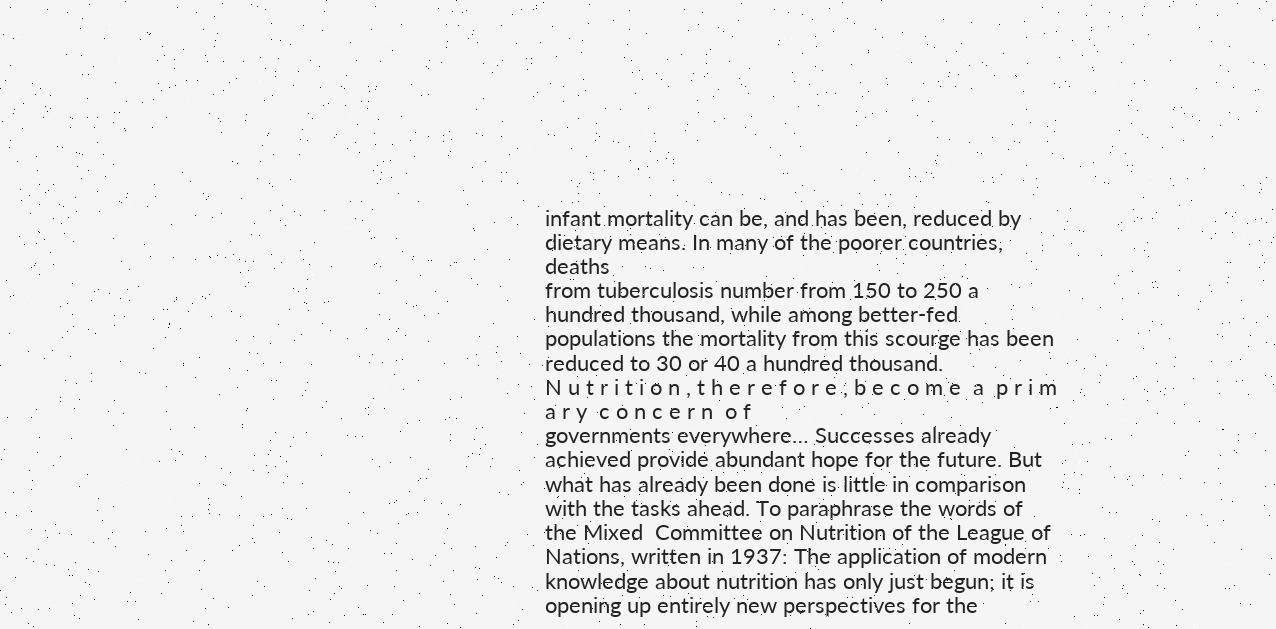infant mortality can be, and has been, reduced by dietary means. In many of the poorer countries, deaths
from tuberculosis number from 150 to 250 a hundred thousand, while among better-fed populations the mortality from this scourge has been reduced to 30 or 40 a hundred thousand.
N u t r i t i o n , t h e r e f o r e , b e c o m e  a  p r i m a r y  c o n c e r n  o f
governments everywhere… Successes already achieved provide abundant hope for the future. But what has already been done is little in comparison with the tasks ahead. To paraphrase the words of the Mixed  Committee on Nutrition of the League of Nations, written in 1937: The application of modern knowledge about nutrition has only just begun; it is opening up entirely new perspectives for the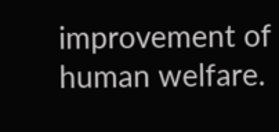improvement of human welfare.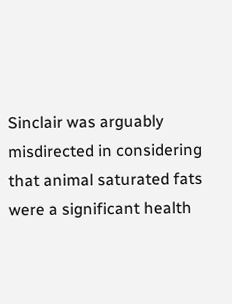Sinclair was arguably misdirected in considering that animal saturated fats were a significant health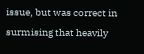issue, but was correct in surmising that heavily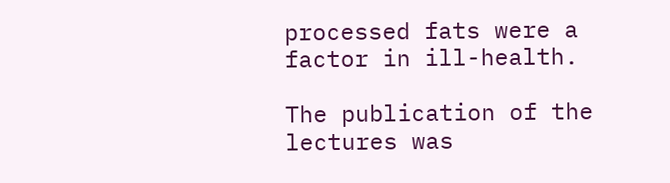processed fats were a factor in ill-health.

The publication of the lectures was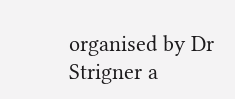organised by Dr Strigner a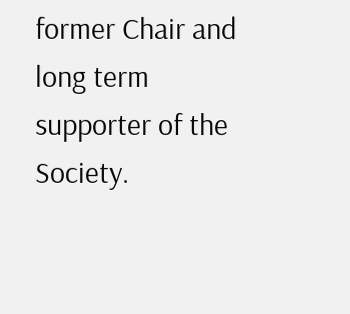former Chair and long term supporter of the Society.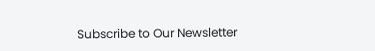Subscribe to Our Newsletter